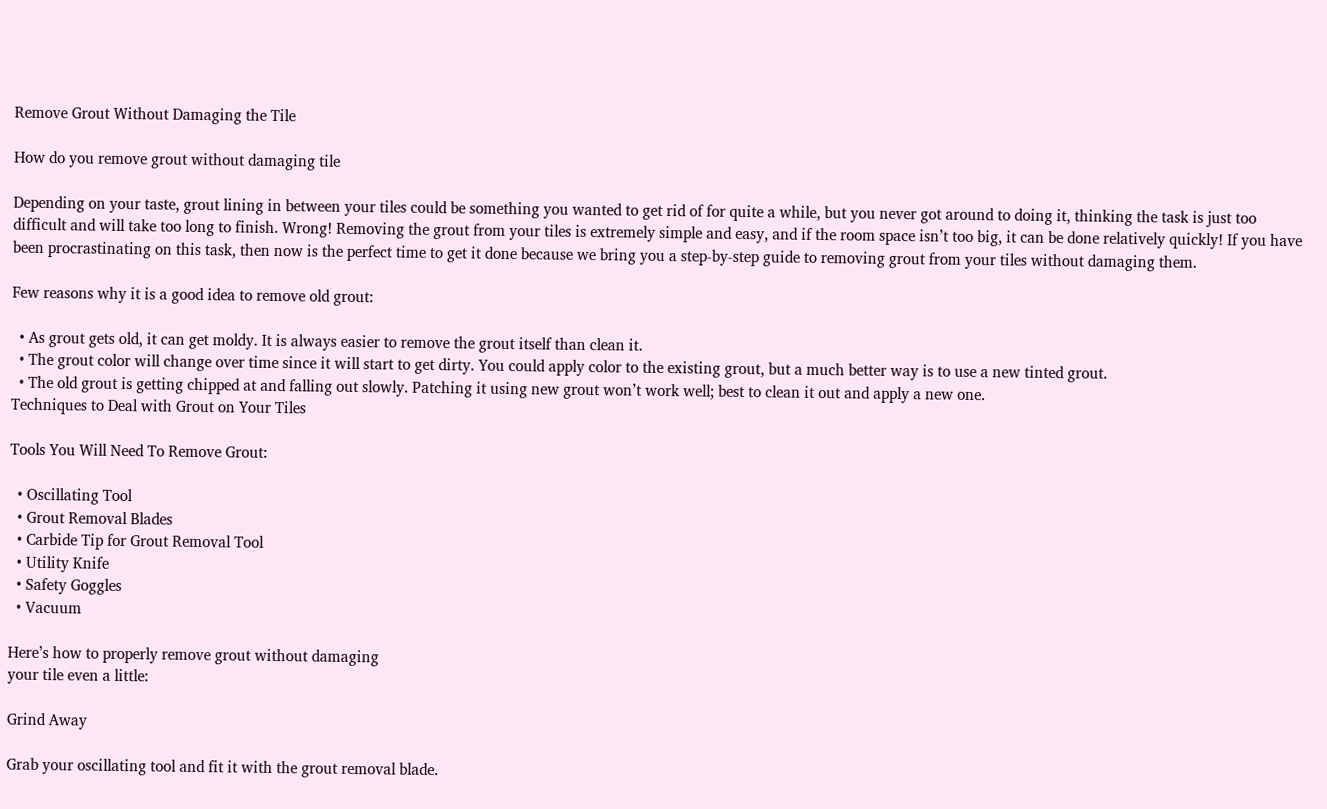Remove Grout Without Damaging the Tile

How do you remove grout without damaging tile

Depending on your taste, grout lining in between your tiles could be something you wanted to get rid of for quite a while, but you never got around to doing it, thinking the task is just too difficult and will take too long to finish. Wrong! Removing the grout from your tiles is extremely simple and easy, and if the room space isn’t too big, it can be done relatively quickly! If you have been procrastinating on this task, then now is the perfect time to get it done because we bring you a step-by-step guide to removing grout from your tiles without damaging them.

Few reasons why it is a good idea to remove old grout:

  • As grout gets old, it can get moldy. It is always easier to remove the grout itself than clean it.
  • The grout color will change over time since it will start to get dirty. You could apply color to the existing grout, but a much better way is to use a new tinted grout.
  • The old grout is getting chipped at and falling out slowly. Patching it using new grout won’t work well; best to clean it out and apply a new one.
Techniques to Deal with Grout on Your Tiles

Tools You Will Need To Remove Grout:

  • Oscillating Tool
  • Grout Removal Blades
  • Carbide Tip for Grout Removal Tool
  • Utility Knife
  • Safety Goggles
  • Vacuum

Here’s how to properly remove grout without damaging
your tile even a little:

Grind Away

Grab your oscillating tool and fit it with the grout removal blade.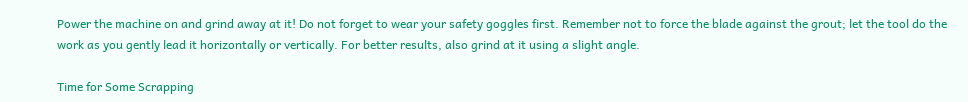Power the machine on and grind away at it! Do not forget to wear your safety goggles first. Remember not to force the blade against the grout; let the tool do the work as you gently lead it horizontally or vertically. For better results, also grind at it using a slight angle.

Time for Some Scrapping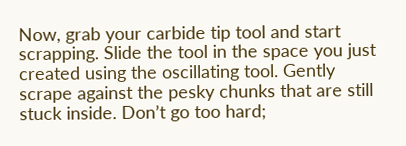Now, grab your carbide tip tool and start scrapping. Slide the tool in the space you just created using the oscillating tool. Gently scrape against the pesky chunks that are still stuck inside. Don’t go too hard;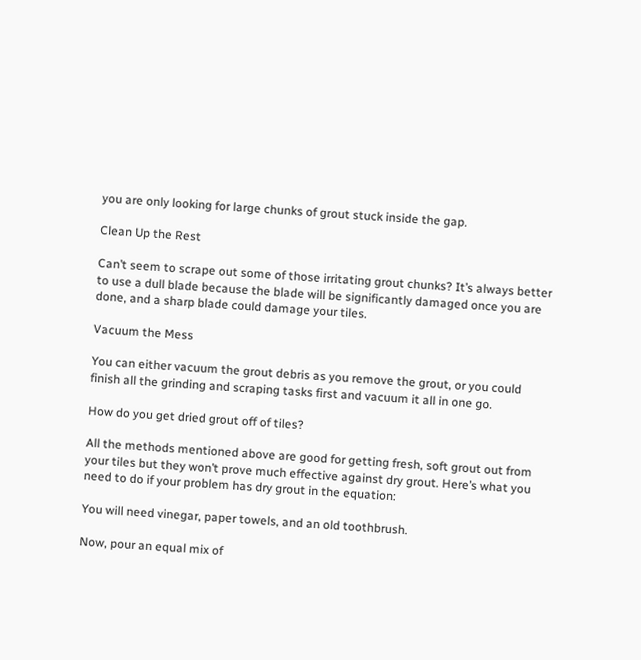you are only looking for large chunks of grout stuck inside the gap.

Clean Up the Rest

Can’t seem to scrape out some of those irritating grout chunks? It’s always better to use a dull blade because the blade will be significantly damaged once you are done, and a sharp blade could damage your tiles.

Vacuum the Mess

You can either vacuum the grout debris as you remove the grout, or you could finish all the grinding and scraping tasks first and vacuum it all in one go.

How do you get dried grout off of tiles?

All the methods mentioned above are good for getting fresh, soft grout out from your tiles but they won’t prove much effective against dry grout. Here’s what you need to do if your problem has dry grout in the equation:

You will need vinegar, paper towels, and an old toothbrush.

Now, pour an equal mix of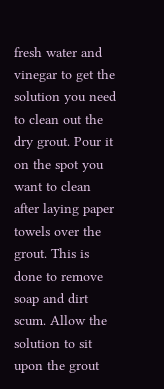fresh water and vinegar to get the solution you need to clean out the dry grout. Pour it on the spot you want to clean after laying paper towels over the grout. This is done to remove soap and dirt scum. Allow the solution to sit upon the grout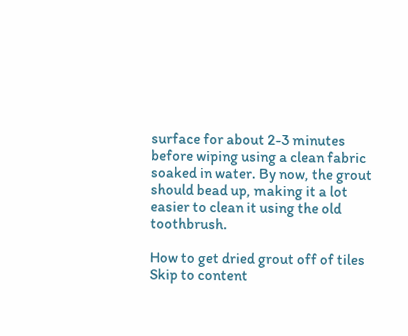surface for about 2-3 minutes before wiping using a clean fabric soaked in water. By now, the grout should bead up, making it a lot easier to clean it using the old toothbrush.

How to get dried grout off of tiles
Skip to content